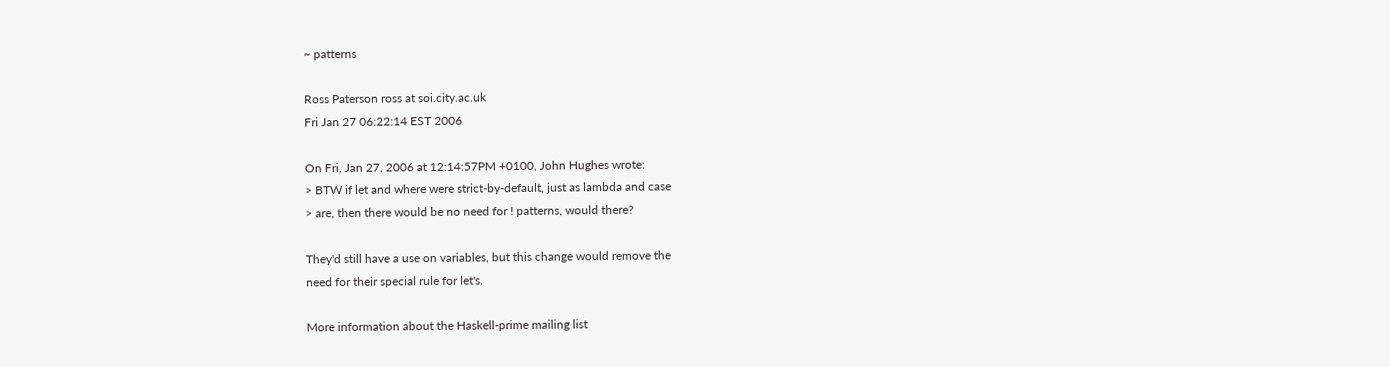~ patterns

Ross Paterson ross at soi.city.ac.uk
Fri Jan 27 06:22:14 EST 2006

On Fri, Jan 27, 2006 at 12:14:57PM +0100, John Hughes wrote:
> BTW if let and where were strict-by-default, just as lambda and case
> are, then there would be no need for ! patterns, would there?

They'd still have a use on variables, but this change would remove the
need for their special rule for let's.

More information about the Haskell-prime mailing list